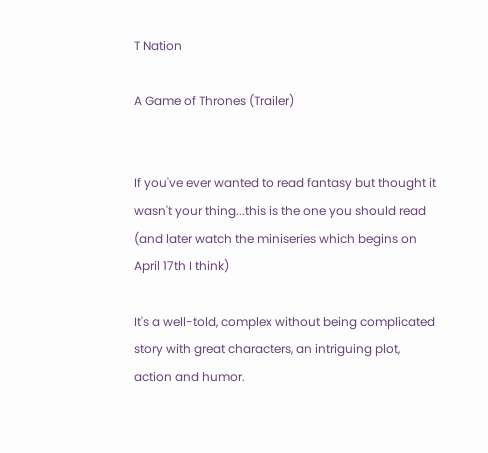T Nation

A Game of Thrones (Trailer)


If you've ever wanted to read fantasy but thought it wasn't your thing...this is the one you should read (and later watch the miniseries which begins on April 17th I think)

It's a well-told, complex without being complicated story with great characters, an intriguing plot, action and humor.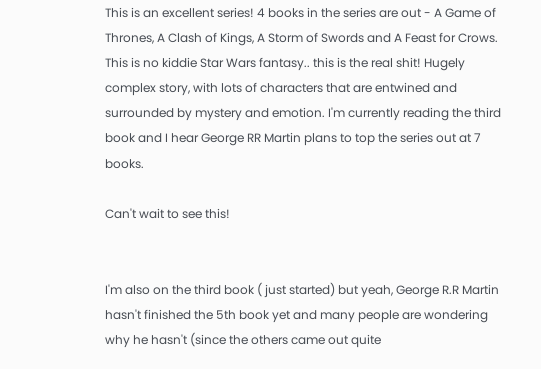This is an excellent series! 4 books in the series are out - A Game of Thrones, A Clash of Kings, A Storm of Swords and A Feast for Crows. This is no kiddie Star Wars fantasy.. this is the real shit! Hugely complex story, with lots of characters that are entwined and surrounded by mystery and emotion. I'm currently reading the third book and I hear George RR Martin plans to top the series out at 7 books.

Can't wait to see this!


I'm also on the third book ( just started) but yeah, George R.R Martin hasn't finished the 5th book yet and many people are wondering why he hasn't (since the others came out quite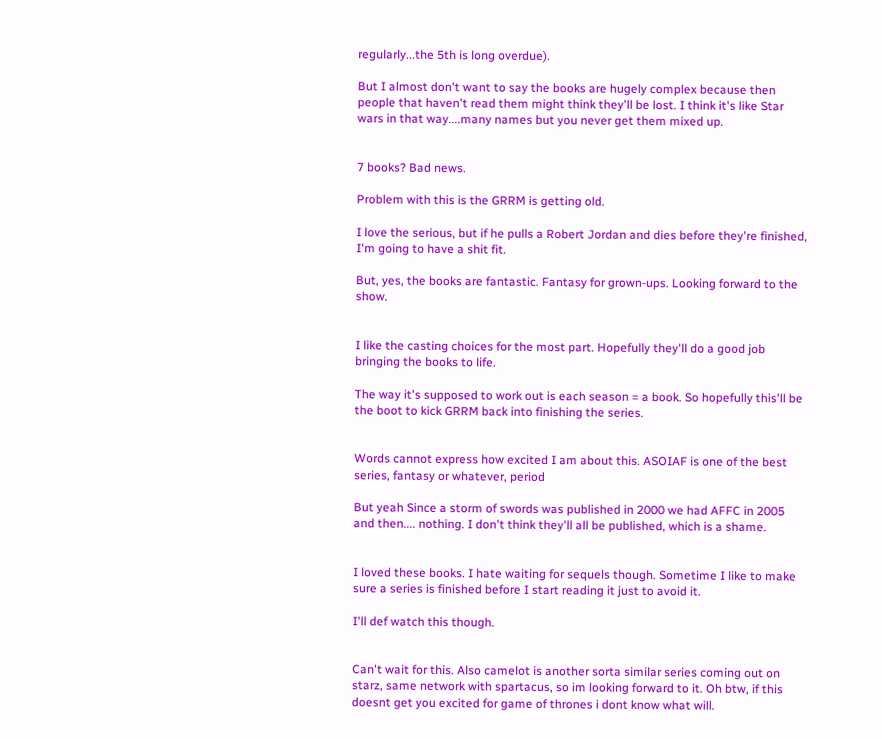regularly...the 5th is long overdue).

But I almost don't want to say the books are hugely complex because then people that haven't read them might think they'll be lost. I think it's like Star wars in that way....many names but you never get them mixed up.


7 books? Bad news.

Problem with this is the GRRM is getting old.

I love the serious, but if he pulls a Robert Jordan and dies before they're finished, I'm going to have a shit fit.

But, yes, the books are fantastic. Fantasy for grown-ups. Looking forward to the show.


I like the casting choices for the most part. Hopefully they'll do a good job bringing the books to life.

The way it's supposed to work out is each season = a book. So hopefully this'll be the boot to kick GRRM back into finishing the series.


Words cannot express how excited I am about this. ASOIAF is one of the best series, fantasy or whatever, period

But yeah Since a storm of swords was published in 2000 we had AFFC in 2005 and then.... nothing. I don't think they'll all be published, which is a shame.


I loved these books. I hate waiting for sequels though. Sometime I like to make sure a series is finished before I start reading it just to avoid it.

I'll def watch this though.


Can't wait for this. Also camelot is another sorta similar series coming out on starz, same network with spartacus, so im looking forward to it. Oh btw, if this doesnt get you excited for game of thrones i dont know what will.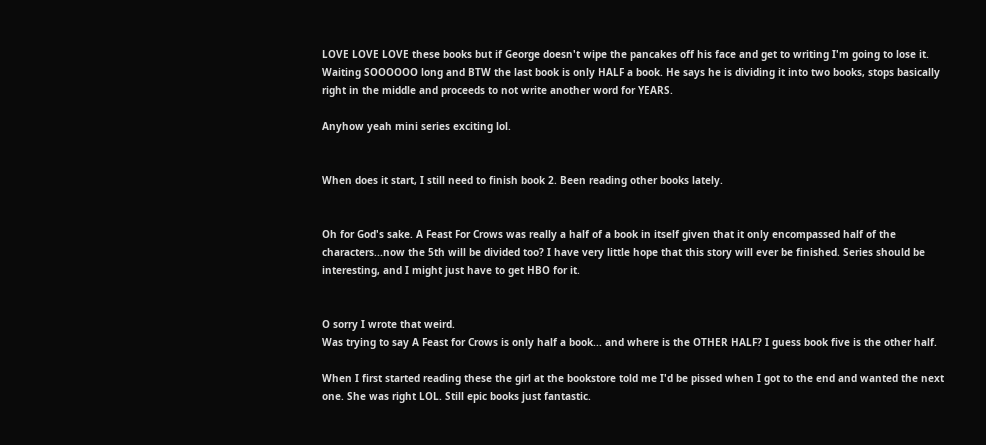LOVE LOVE LOVE these books but if George doesn't wipe the pancakes off his face and get to writing I'm going to lose it. Waiting SOOOOOO long and BTW the last book is only HALF a book. He says he is dividing it into two books, stops basically right in the middle and proceeds to not write another word for YEARS.

Anyhow yeah mini series exciting lol.


When does it start, I still need to finish book 2. Been reading other books lately.


Oh for God's sake. A Feast For Crows was really a half of a book in itself given that it only encompassed half of the characters...now the 5th will be divided too? I have very little hope that this story will ever be finished. Series should be interesting, and I might just have to get HBO for it.


O sorry I wrote that weird.
Was trying to say A Feast for Crows is only half a book... and where is the OTHER HALF? I guess book five is the other half.

When I first started reading these the girl at the bookstore told me I'd be pissed when I got to the end and wanted the next one. She was right LOL. Still epic books just fantastic.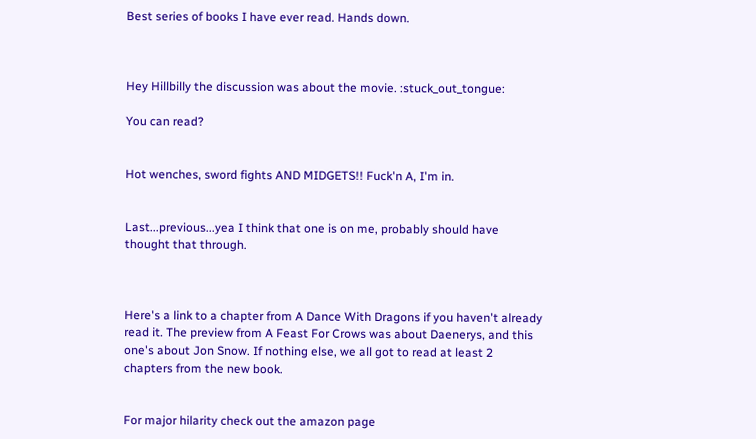Best series of books I have ever read. Hands down.



Hey Hillbilly the discussion was about the movie. :stuck_out_tongue:

You can read?


Hot wenches, sword fights AND MIDGETS!! Fuck'n A, I'm in.


Last...previous...yea I think that one is on me, probably should have thought that through.



Here's a link to a chapter from A Dance With Dragons if you haven't already read it. The preview from A Feast For Crows was about Daenerys, and this one's about Jon Snow. If nothing else, we all got to read at least 2 chapters from the new book.


For major hilarity check out the amazon page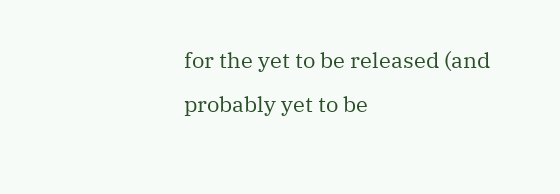for the yet to be released (and probably yet to be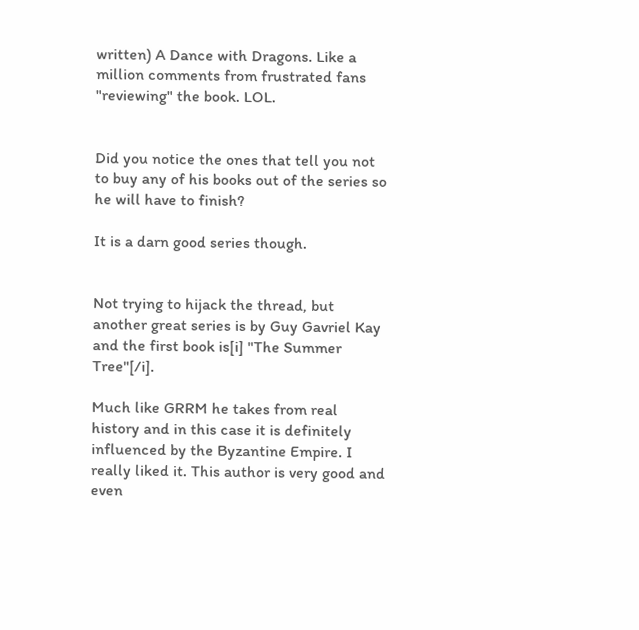written) A Dance with Dragons. Like a million comments from frustrated fans "reviewing" the book. LOL.


Did you notice the ones that tell you not to buy any of his books out of the series so he will have to finish?

It is a darn good series though.


Not trying to hijack the thread, but another great series is by Guy Gavriel Kay and the first book is[i] "The Summer Tree"[/i].

Much like GRRM he takes from real history and in this case it is definitely influenced by the Byzantine Empire. I really liked it. This author is very good and even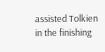assisted Tolkien in the finishing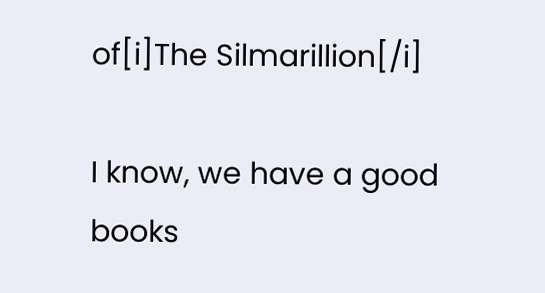of[i]The Silmarillion[/i]

I know, we have a good books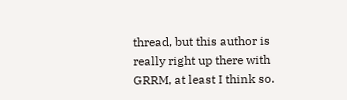thread, but this author is really right up there with GRRM, at least I think so.